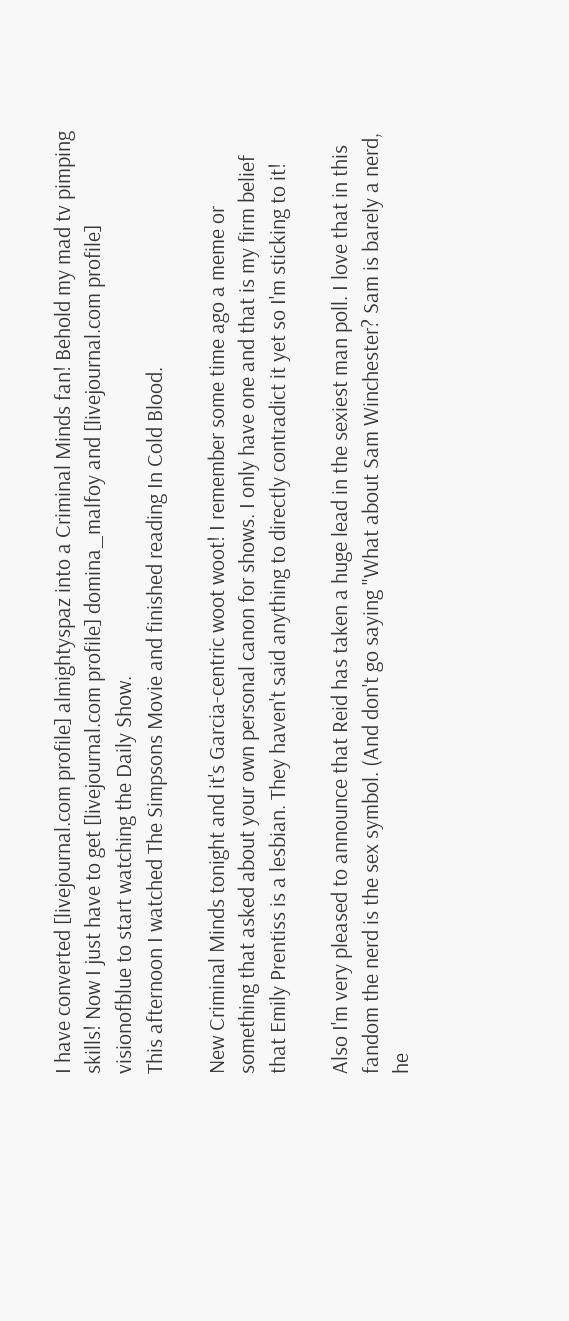I have converted [livejournal.com profile] almightyspaz into a Criminal Minds fan! Behold my mad tv pimping skills! Now I just have to get [livejournal.com profile] domina_malfoy and [livejournal.com profile] visionofblue to start watching the Daily Show.
This afternoon I watched The Simpsons Movie and finished reading In Cold Blood.

New Criminal Minds tonight and it's Garcia-centric woot woot! I remember some time ago a meme or something that asked about your own personal canon for shows. I only have one and that is my firm belief that Emily Prentiss is a lesbian. They haven't said anything to directly contradict it yet so I'm sticking to it!

Also I'm very pleased to announce that Reid has taken a huge lead in the sexiest man poll. I love that in this fandom the nerd is the sex symbol. (And don't go saying "What about Sam Winchester? Sam is barely a nerd, he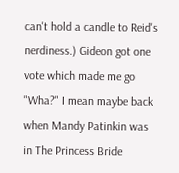can't hold a candle to Reid's nerdiness.) Gideon got one vote which made me go "Wha?" I mean maybe back when Mandy Patinkin was in The Princess Bride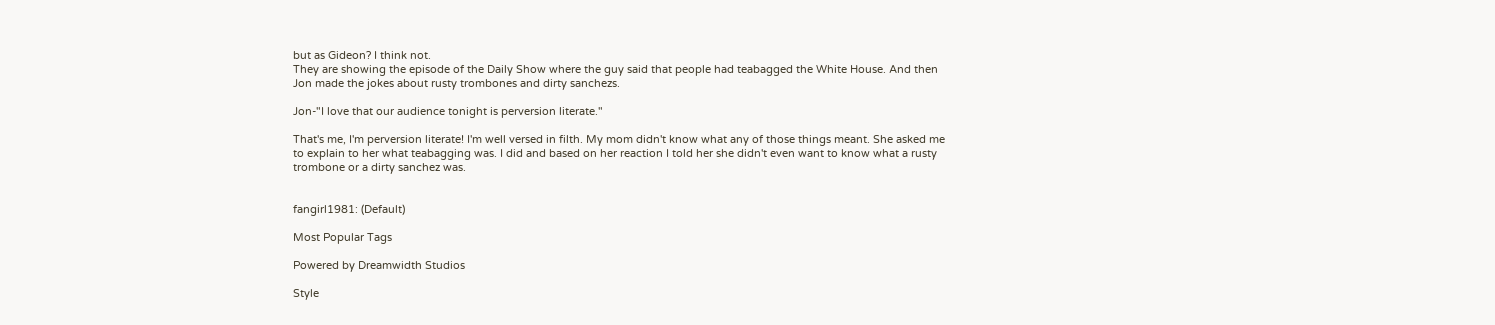but as Gideon? I think not.
They are showing the episode of the Daily Show where the guy said that people had teabagged the White House. And then Jon made the jokes about rusty trombones and dirty sanchezs.

Jon-"I love that our audience tonight is perversion literate."

That's me, I'm perversion literate! I'm well versed in filth. My mom didn't know what any of those things meant. She asked me to explain to her what teabagging was. I did and based on her reaction I told her she didn't even want to know what a rusty trombone or a dirty sanchez was.


fangirl1981: (Default)

Most Popular Tags

Powered by Dreamwidth Studios

Style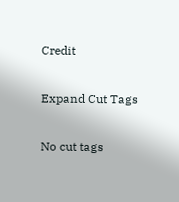Credit

Expand Cut Tags

No cut tags